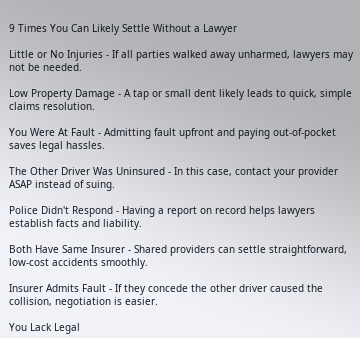9 Times You Can Likely Settle Without a Lawyer

Little or No Injuries - If all parties walked away unharmed, lawyers may not be needed.

Low Property Damage - A tap or small dent likely leads to quick, simple claims resolution.

You Were At Fault - Admitting fault upfront and paying out-of-pocket saves legal hassles.

The Other Driver Was Uninsured - In this case, contact your provider ASAP instead of suing.

Police Didn't Respond - Having a report on record helps lawyers establish facts and liability.

Both Have Same Insurer - Shared providers can settle straightforward, low-cost accidents smoothly.

Insurer Admits Fault - If they concede the other driver caused the collision, negotiation is easier.

You Lack Legal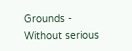Grounds - Without serious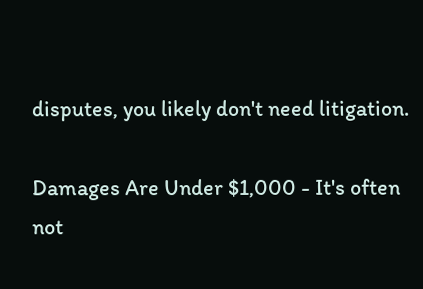disputes, you likely don't need litigation.

Damages Are Under $1,000 - It's often not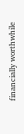financially worthwhile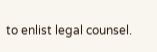to enlist legal counsel.